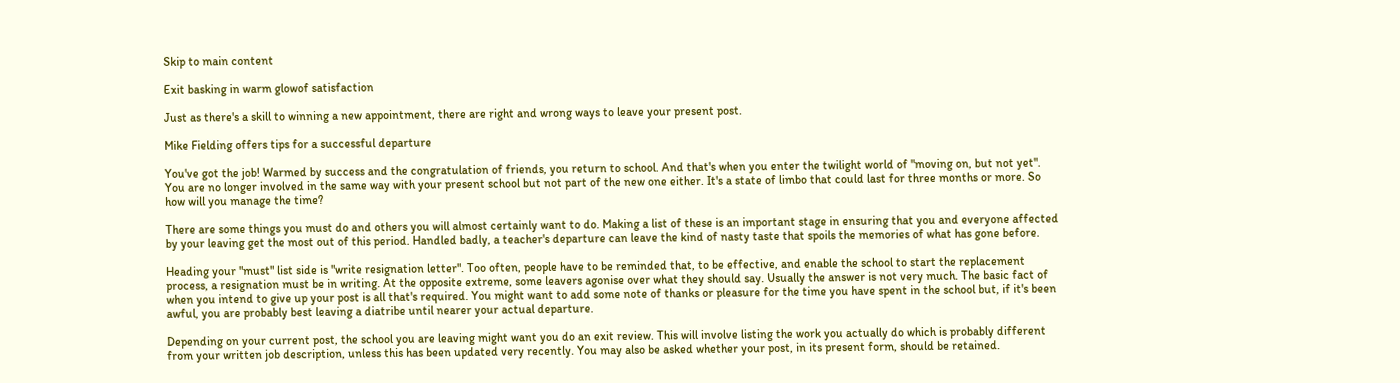Skip to main content

Exit basking in warm glowof satisfaction

Just as there's a skill to winning a new appointment, there are right and wrong ways to leave your present post.

Mike Fielding offers tips for a successful departure

You've got the job! Warmed by success and the congratulation of friends, you return to school. And that's when you enter the twilight world of "moving on, but not yet". You are no longer involved in the same way with your present school but not part of the new one either. It's a state of limbo that could last for three months or more. So how will you manage the time?

There are some things you must do and others you will almost certainly want to do. Making a list of these is an important stage in ensuring that you and everyone affected by your leaving get the most out of this period. Handled badly, a teacher's departure can leave the kind of nasty taste that spoils the memories of what has gone before.

Heading your "must" list side is "write resignation letter". Too often, people have to be reminded that, to be effective, and enable the school to start the replacement process, a resignation must be in writing. At the opposite extreme, some leavers agonise over what they should say. Usually the answer is not very much. The basic fact of when you intend to give up your post is all that's required. You might want to add some note of thanks or pleasure for the time you have spent in the school but, if it's been awful, you are probably best leaving a diatribe until nearer your actual departure.

Depending on your current post, the school you are leaving might want you do an exit review. This will involve listing the work you actually do which is probably different from your written job description, unless this has been updated very recently. You may also be asked whether your post, in its present form, should be retained.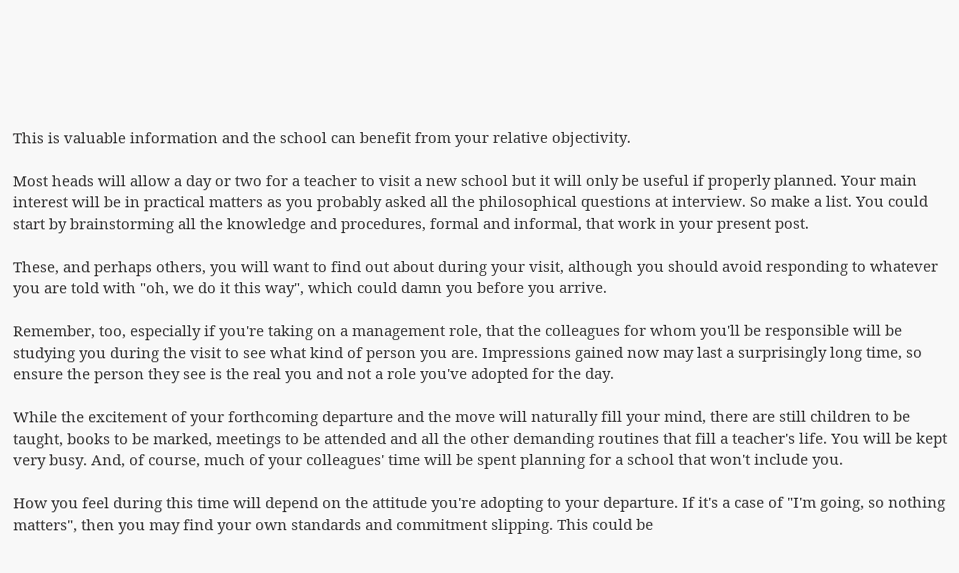This is valuable information and the school can benefit from your relative objectivity.

Most heads will allow a day or two for a teacher to visit a new school but it will only be useful if properly planned. Your main interest will be in practical matters as you probably asked all the philosophical questions at interview. So make a list. You could start by brainstorming all the knowledge and procedures, formal and informal, that work in your present post.

These, and perhaps others, you will want to find out about during your visit, although you should avoid responding to whatever you are told with "oh, we do it this way", which could damn you before you arrive.

Remember, too, especially if you're taking on a management role, that the colleagues for whom you'll be responsible will be studying you during the visit to see what kind of person you are. Impressions gained now may last a surprisingly long time, so ensure the person they see is the real you and not a role you've adopted for the day.

While the excitement of your forthcoming departure and the move will naturally fill your mind, there are still children to be taught, books to be marked, meetings to be attended and all the other demanding routines that fill a teacher's life. You will be kept very busy. And, of course, much of your colleagues' time will be spent planning for a school that won't include you.

How you feel during this time will depend on the attitude you're adopting to your departure. If it's a case of "I'm going, so nothing matters", then you may find your own standards and commitment slipping. This could be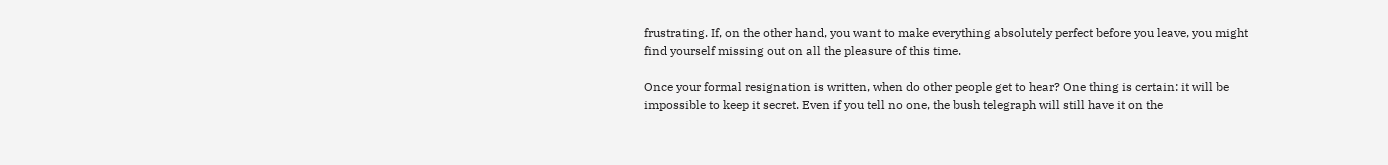frustrating. If, on the other hand, you want to make everything absolutely perfect before you leave, you might find yourself missing out on all the pleasure of this time.

Once your formal resignation is written, when do other people get to hear? One thing is certain: it will be impossible to keep it secret. Even if you tell no one, the bush telegraph will still have it on the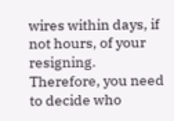wires within days, if not hours, of your resigning. Therefore, you need to decide who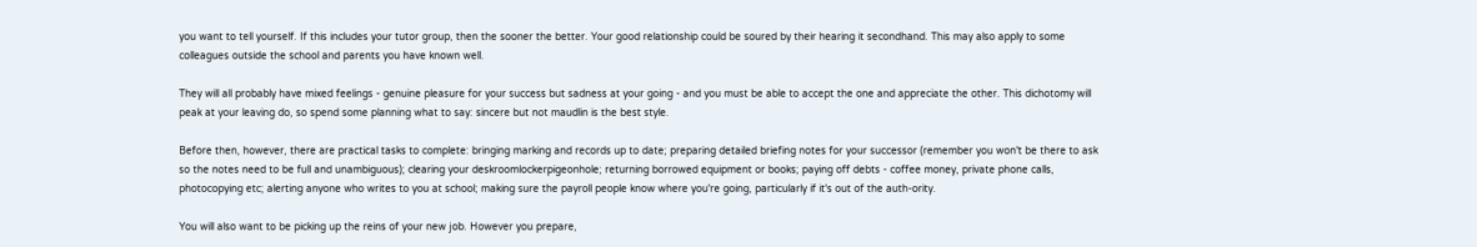you want to tell yourself. If this includes your tutor group, then the sooner the better. Your good relationship could be soured by their hearing it secondhand. This may also apply to some colleagues outside the school and parents you have known well.

They will all probably have mixed feelings - genuine pleasure for your success but sadness at your going - and you must be able to accept the one and appreciate the other. This dichotomy will peak at your leaving do, so spend some planning what to say: sincere but not maudlin is the best style.

Before then, however, there are practical tasks to complete: bringing marking and records up to date; preparing detailed briefing notes for your successor (remember you won't be there to ask so the notes need to be full and unambiguous); clearing your deskroomlockerpigeonhole; returning borrowed equipment or books; paying off debts - coffee money, private phone calls, photocopying etc; alerting anyone who writes to you at school; making sure the payroll people know where you're going, particularly if it's out of the auth-ority.

You will also want to be picking up the reins of your new job. However you prepare,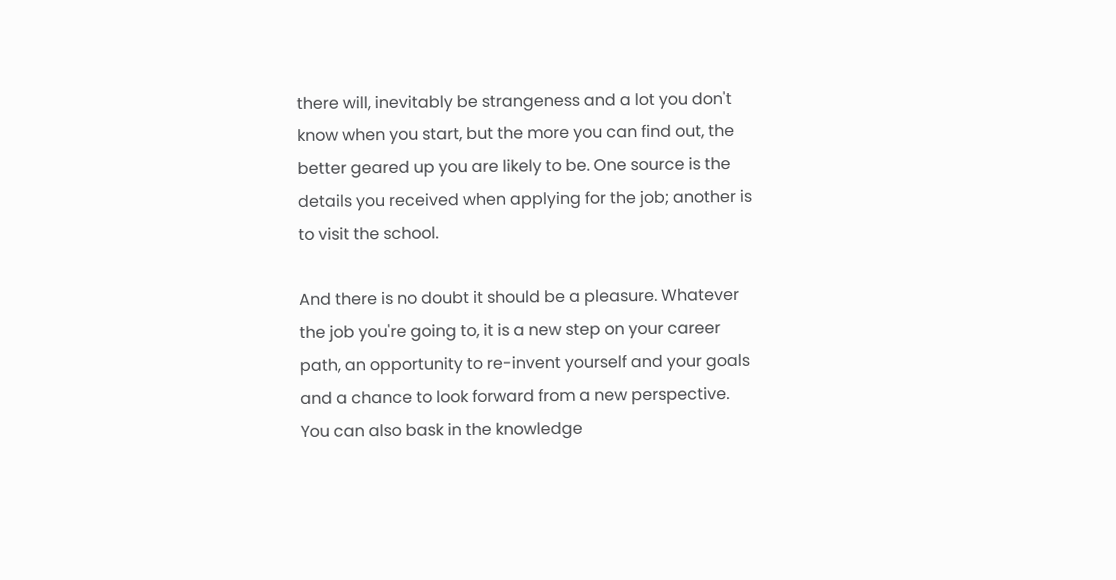there will, inevitably be strangeness and a lot you don't know when you start, but the more you can find out, the better geared up you are likely to be. One source is the details you received when applying for the job; another is to visit the school.

And there is no doubt it should be a pleasure. Whatever the job you're going to, it is a new step on your career path, an opportunity to re-invent yourself and your goals and a chance to look forward from a new perspective. You can also bask in the knowledge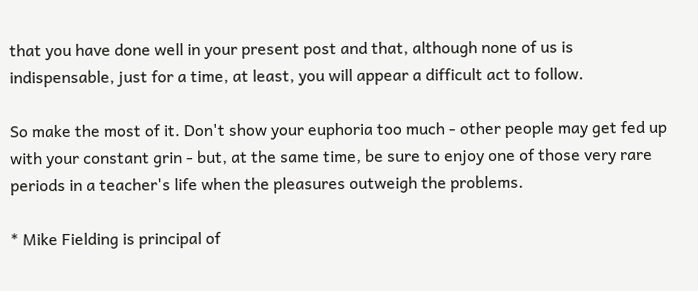that you have done well in your present post and that, although none of us is indispensable, just for a time, at least, you will appear a difficult act to follow.

So make the most of it. Don't show your euphoria too much - other people may get fed up with your constant grin - but, at the same time, be sure to enjoy one of those very rare periods in a teacher's life when the pleasures outweigh the problems.

* Mike Fielding is principal of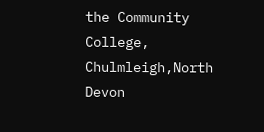the Community College, Chulmleigh,North Devon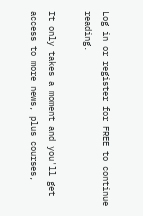Log in or register for FREE to continue reading.

It only takes a moment and you'll get access to more news, plus courses,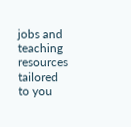jobs and teaching resources tailored to you